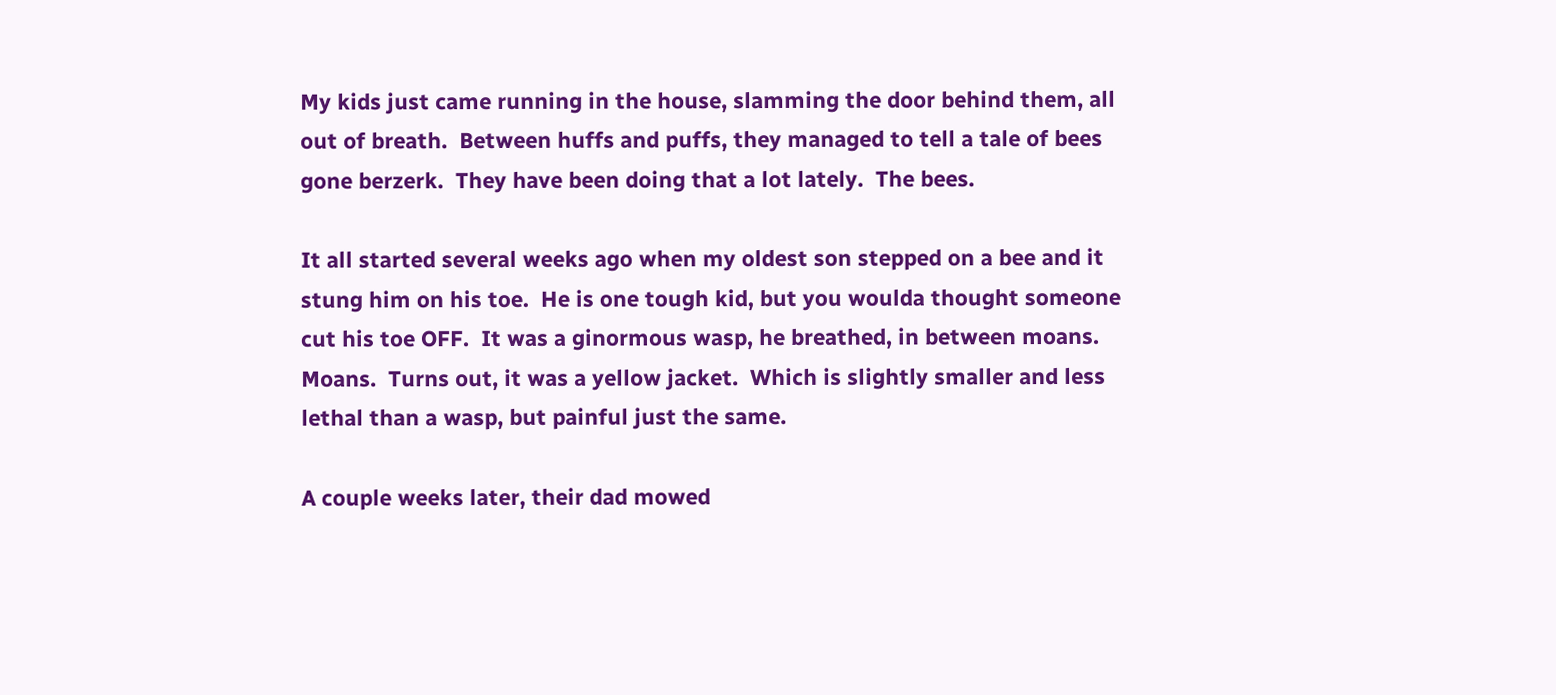My kids just came running in the house, slamming the door behind them, all out of breath.  Between huffs and puffs, they managed to tell a tale of bees gone berzerk.  They have been doing that a lot lately.  The bees.

It all started several weeks ago when my oldest son stepped on a bee and it stung him on his toe.  He is one tough kid, but you woulda thought someone cut his toe OFF.  It was a ginormous wasp, he breathed, in between moans.  Moans.  Turns out, it was a yellow jacket.  Which is slightly smaller and less lethal than a wasp, but painful just the same.

A couple weeks later, their dad mowed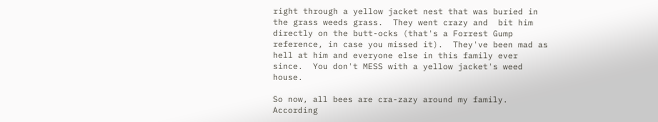right through a yellow jacket nest that was buried in the grass weeds grass.  They went crazy and  bit him directly on the butt-ocks (that's a Forrest Gump reference, in case you missed it).  They've been mad as hell at him and everyone else in this family ever since.  You don't MESS with a yellow jacket's weed house.

So now, all bees are cra-zazy around my family.  According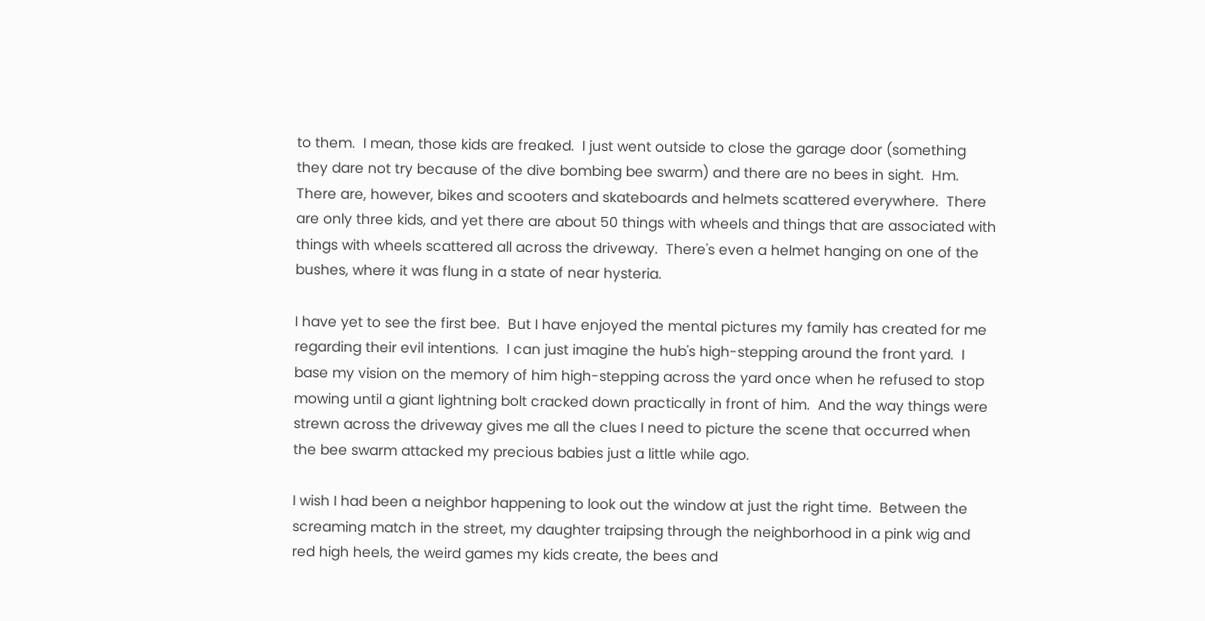to them.  I mean, those kids are freaked.  I just went outside to close the garage door (something they dare not try because of the dive bombing bee swarm) and there are no bees in sight.  Hm.  There are, however, bikes and scooters and skateboards and helmets scattered everywhere.  There are only three kids, and yet there are about 50 things with wheels and things that are associated with things with wheels scattered all across the driveway.  There's even a helmet hanging on one of the bushes, where it was flung in a state of near hysteria.

I have yet to see the first bee.  But I have enjoyed the mental pictures my family has created for me regarding their evil intentions.  I can just imagine the hub's high-stepping around the front yard.  I base my vision on the memory of him high-stepping across the yard once when he refused to stop mowing until a giant lightning bolt cracked down practically in front of him.  And the way things were strewn across the driveway gives me all the clues I need to picture the scene that occurred when the bee swarm attacked my precious babies just a little while ago.

I wish I had been a neighbor happening to look out the window at just the right time.  Between the screaming match in the street, my daughter traipsing through the neighborhood in a pink wig and red high heels, the weird games my kids create, the bees and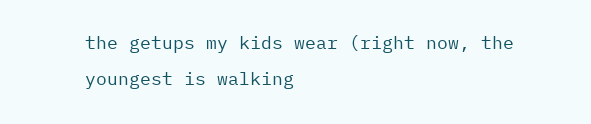the getups my kids wear (right now, the youngest is walking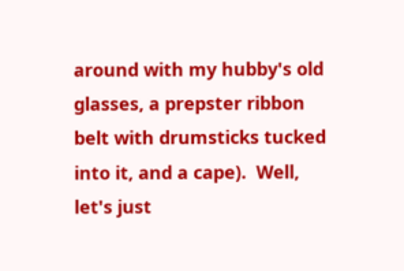around with my hubby's old glasses, a prepster ribbon belt with drumsticks tucked into it, and a cape).  Well, let's just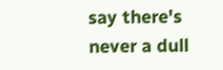say there's never a dull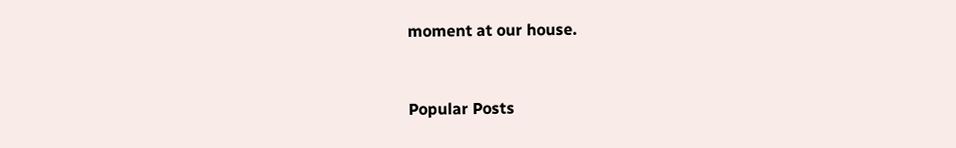moment at our house.


Popular Posts